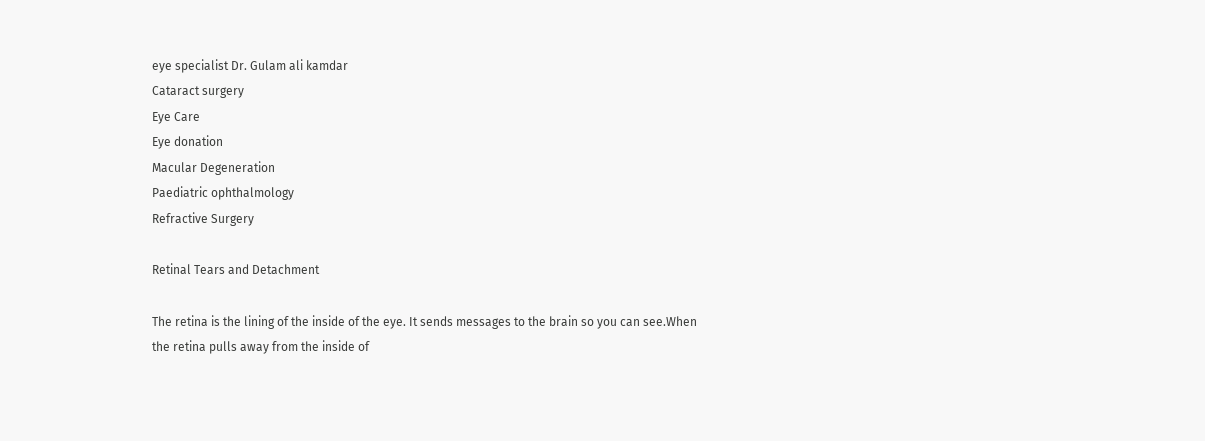eye specialist Dr. Gulam ali kamdar
Cataract surgery
Eye Care
Eye donation
Macular Degeneration
Paediatric ophthalmology
Refractive Surgery

Retinal Tears and Detachment

The retina is the lining of the inside of the eye. It sends messages to the brain so you can see.When the retina pulls away from the inside of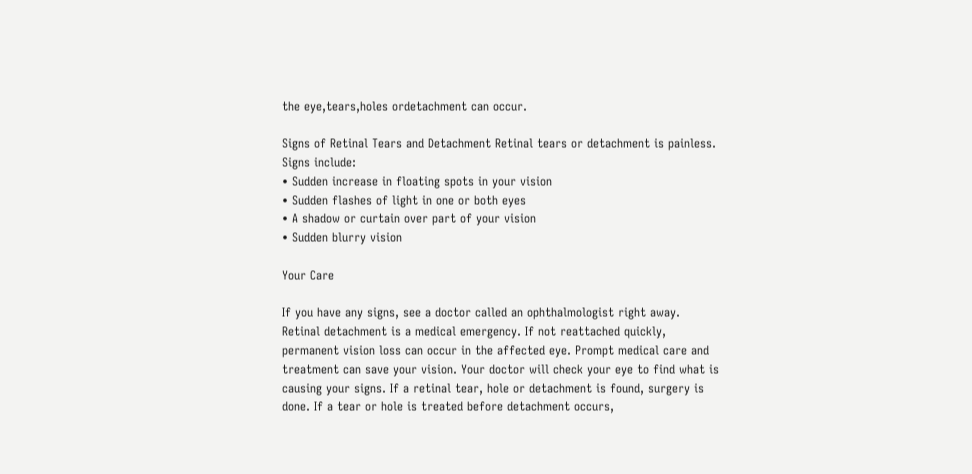the eye,tears,holes ordetachment can occur.

Signs of Retinal Tears and Detachment Retinal tears or detachment is painless. Signs include:
• Sudden increase in floating spots in your vision
• Sudden flashes of light in one or both eyes
• A shadow or curtain over part of your vision
• Sudden blurry vision

Your Care

If you have any signs, see a doctor called an ophthalmologist right away. Retinal detachment is a medical emergency. If not reattached quickly, permanent vision loss can occur in the affected eye. Prompt medical care and treatment can save your vision. Your doctor will check your eye to find what is causing your signs. If a retinal tear, hole or detachment is found, surgery is done. If a tear or hole is treated before detachment occurs,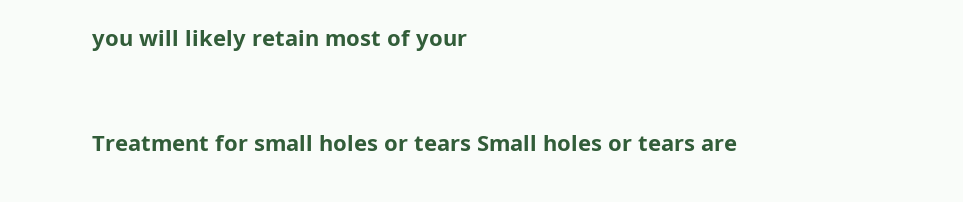you will likely retain most of your


Treatment for small holes or tears Small holes or tears are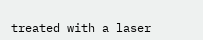treated with a laser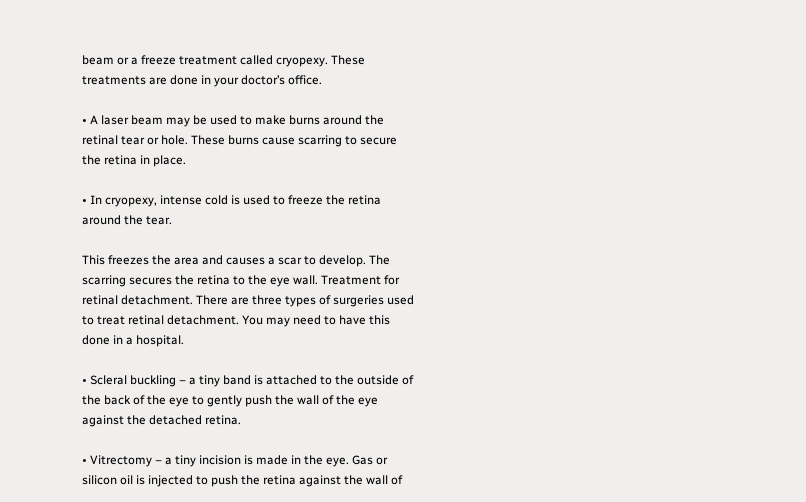beam or a freeze treatment called cryopexy. These treatments are done in your doctor’s office.

• A laser beam may be used to make burns around the retinal tear or hole. These burns cause scarring to secure the retina in place.

• In cryopexy, intense cold is used to freeze the retina around the tear.

This freezes the area and causes a scar to develop. The scarring secures the retina to the eye wall. Treatment for retinal detachment. There are three types of surgeries used to treat retinal detachment. You may need to have this done in a hospital.

• Scleral buckling – a tiny band is attached to the outside of the back of the eye to gently push the wall of the eye against the detached retina.

• Vitrectomy – a tiny incision is made in the eye. Gas or silicon oil is injected to push the retina against the wall of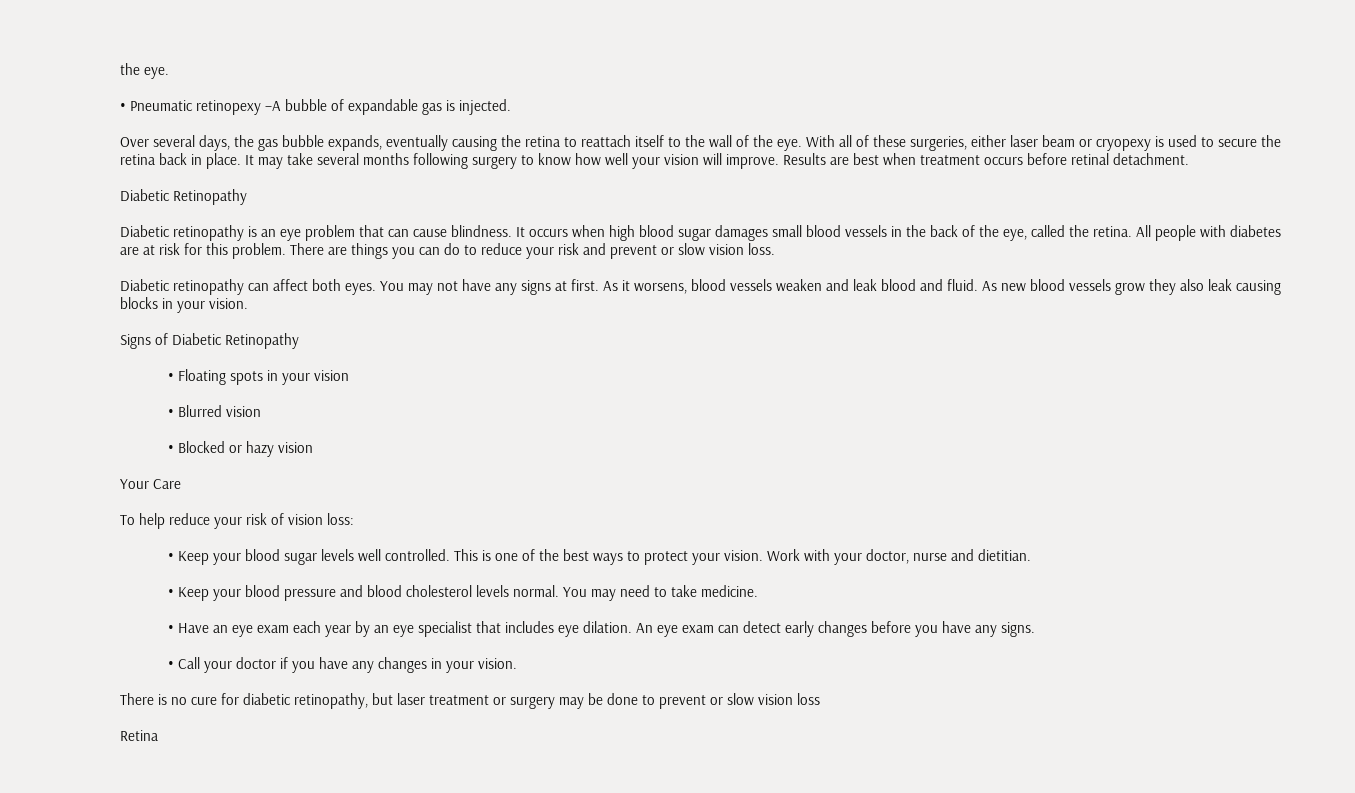the eye.

• Pneumatic retinopexy –A bubble of expandable gas is injected.

Over several days, the gas bubble expands, eventually causing the retina to reattach itself to the wall of the eye. With all of these surgeries, either laser beam or cryopexy is used to secure the retina back in place. It may take several months following surgery to know how well your vision will improve. Results are best when treatment occurs before retinal detachment.

Diabetic Retinopathy

Diabetic retinopathy is an eye problem that can cause blindness. It occurs when high blood sugar damages small blood vessels in the back of the eye, called the retina. All people with diabetes are at risk for this problem. There are things you can do to reduce your risk and prevent or slow vision loss.

Diabetic retinopathy can affect both eyes. You may not have any signs at first. As it worsens, blood vessels weaken and leak blood and fluid. As new blood vessels grow they also leak causing blocks in your vision.

Signs of Diabetic Retinopathy

            • Floating spots in your vision

            • Blurred vision

            • Blocked or hazy vision

Your Care

To help reduce your risk of vision loss:

            • Keep your blood sugar levels well controlled. This is one of the best ways to protect your vision. Work with your doctor, nurse and dietitian.

            • Keep your blood pressure and blood cholesterol levels normal. You may need to take medicine.

            • Have an eye exam each year by an eye specialist that includes eye dilation. An eye exam can detect early changes before you have any signs.

            • Call your doctor if you have any changes in your vision.

There is no cure for diabetic retinopathy, but laser treatment or surgery may be done to prevent or slow vision loss

Retina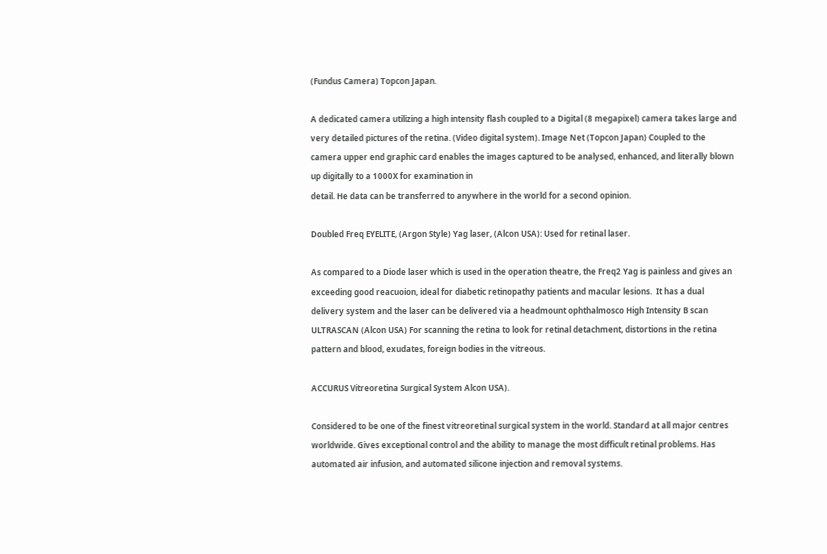(Fundus Camera) Topcon Japan.

A dedicated camera utilizing a high intensity flash coupled to a Digital (8 megapixel) camera takes large and very detailed pictures of the retina. (Video digital system). Image Net (Topcon Japan) Coupled to the camera upper end graphic card enables the images captured to be analysed, enhanced, and literally blown up digitally to a 1000X for examination in
detail. He data can be transferred to anywhere in the world for a second opinion.

Doubled Freq EYELITE, (Argon Style) Yag laser, (Alcon USA): Used for retinal laser.

As compared to a Diode laser which is used in the operation theatre, the Freq2 Yag is painless and gives an exceeding good reacuoion, ideal for diabetic retinopathy patients and macular lesions.  It has a dual delivery system and the laser can be delivered via a headmount ophthalmosco High Intensity B scan ULTRASCAN (Alcon USA) For scanning the retina to look for retinal detachment, distortions in the retina pattern and blood, exudates, foreign bodies in the vitreous.

ACCURUS Vitreoretina Surgical System Alcon USA).

Considered to be one of the finest vitreoretinal surgical system in the world. Standard at all major centres worldwide. Gives exceptional control and the ability to manage the most difficult retinal problems. Has automated air infusion, and automated silicone injection and removal systems.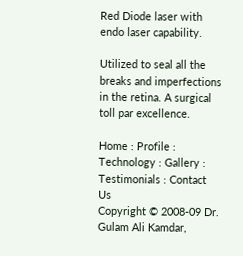Red Diode laser with endo laser capability.

Utilized to seal all the breaks and imperfections in the retina. A surgical toll par excellence.

Home : Profile : Technology : Gallery : Testimonials : Contact Us
Copyright © 2008-09 Dr. Gulam Ali Kamdar,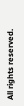All rights reserved.